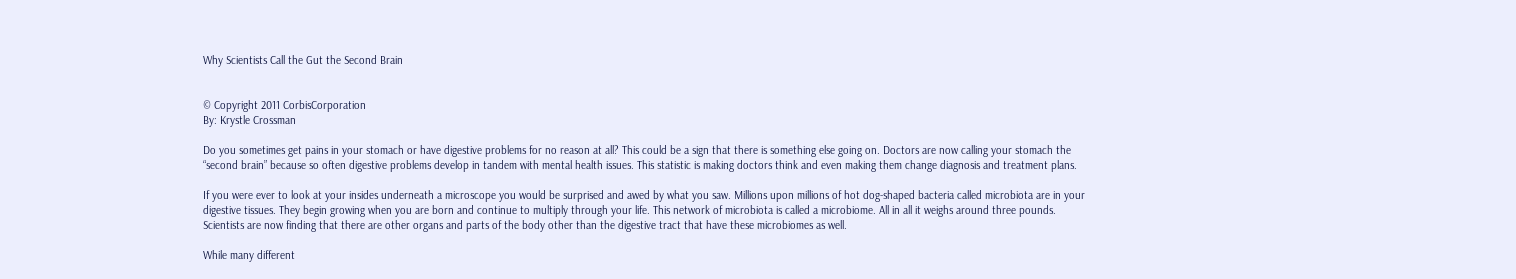Why Scientists Call the Gut the Second Brain


© Copyright 2011 CorbisCorporation
By: Krystle Crossman

Do you sometimes get pains in your stomach or have digestive problems for no reason at all? This could be a sign that there is something else going on. Doctors are now calling your stomach the “second brain” because so often digestive problems develop in tandem with mental health issues. This statistic is making doctors think and even making them change diagnosis and treatment plans.

If you were ever to look at your insides underneath a microscope you would be surprised and awed by what you saw. Millions upon millions of hot dog-shaped bacteria called microbiota are in your digestive tissues. They begin growing when you are born and continue to multiply through your life. This network of microbiota is called a microbiome. All in all it weighs around three pounds. Scientists are now finding that there are other organs and parts of the body other than the digestive tract that have these microbiomes as well.

While many different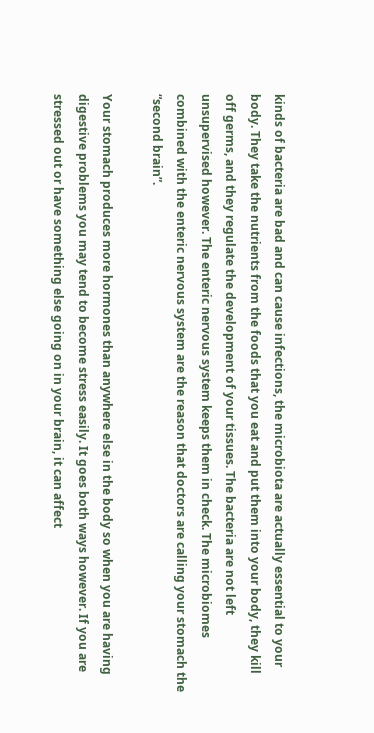kinds of bacteria are bad and can cause infections, the microbiota are actually essential to your body. They take the nutrients from the foods that you eat and put them into your body, they kill off germs, and they regulate the development of your tissues. The bacteria are not left unsupervised however. The enteric nervous system keeps them in check. The microbiomes combined with the enteric nervous system are the reason that doctors are calling your stomach the “second brain”.

Your stomach produces more hormones than anywhere else in the body so when you are having digestive problems you may tend to become stress easily. It goes both ways however. If you are stressed out or have something else going on in your brain, it can affect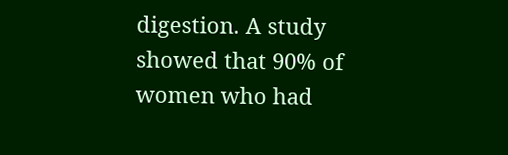digestion. A study showed that 90% of women who had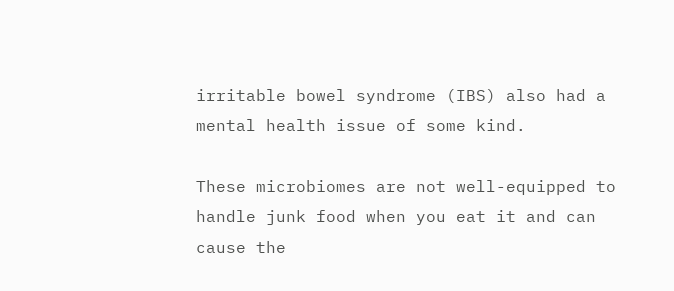irritable bowel syndrome (IBS) also had a mental health issue of some kind.

These microbiomes are not well-equipped to handle junk food when you eat it and can cause the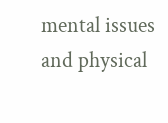mental issues and physical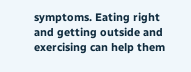symptoms. Eating right and getting outside and exercising can help them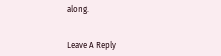along.


Leave A Reply